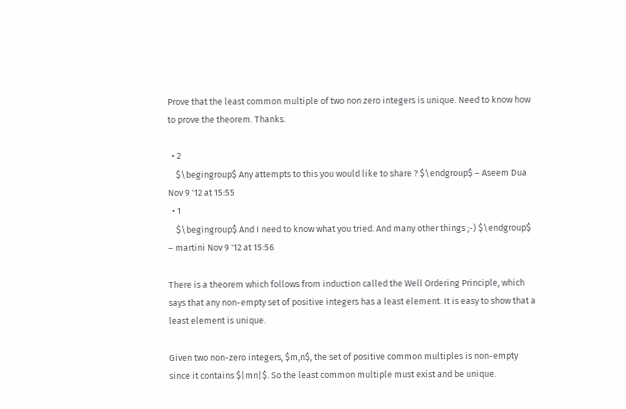Prove that the least common multiple of two non zero integers is unique. Need to know how to prove the theorem. Thanks.

  • 2
    $\begingroup$ Any attempts to this you would like to share ? $\endgroup$ – Aseem Dua Nov 9 '12 at 15:55
  • 1
    $\begingroup$ And I need to know what you tried. And many other things ;-) $\endgroup$ – martini Nov 9 '12 at 15:56

There is a theorem which follows from induction called the Well Ordering Principle, which says that any non-empty set of positive integers has a least element. It is easy to show that a least element is unique.

Given two non-zero integers, $m,n$, the set of positive common multiples is non-empty since it contains $|mn|$. So the least common multiple must exist and be unique.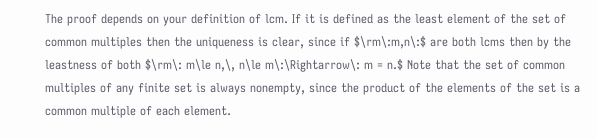The proof depends on your definition of lcm. If it is defined as the least element of the set of common multiples then the uniqueness is clear, since if $\rm\:m,n\:$ are both lcms then by the leastness of both $\rm\: m\le n,\, n\le m\:\Rightarrow\: m = n.$ Note that the set of common multiples of any finite set is always nonempty, since the product of the elements of the set is a common multiple of each element.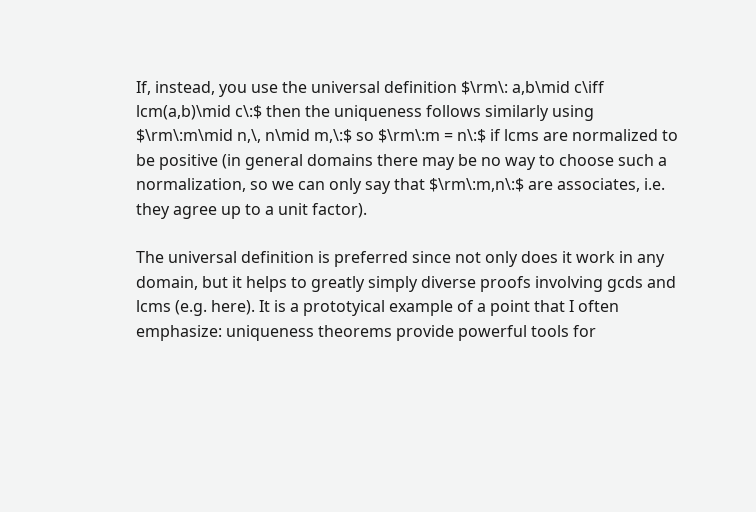If, instead, you use the universal definition $\rm\: a,b\mid c\iff lcm(a,b)\mid c\:$ then the uniqueness follows similarly using $\rm\:m\mid n,\, n\mid m,\:$ so $\rm\:m = n\:$ if lcms are normalized to be positive (in general domains there may be no way to choose such a normalization, so we can only say that $\rm\:m,n\:$ are associates, i.e. they agree up to a unit factor).

The universal definition is preferred since not only does it work in any domain, but it helps to greatly simply diverse proofs involving gcds and lcms (e.g. here). It is a prototyical example of a point that I often emphasize: uniqueness theorems provide powerful tools for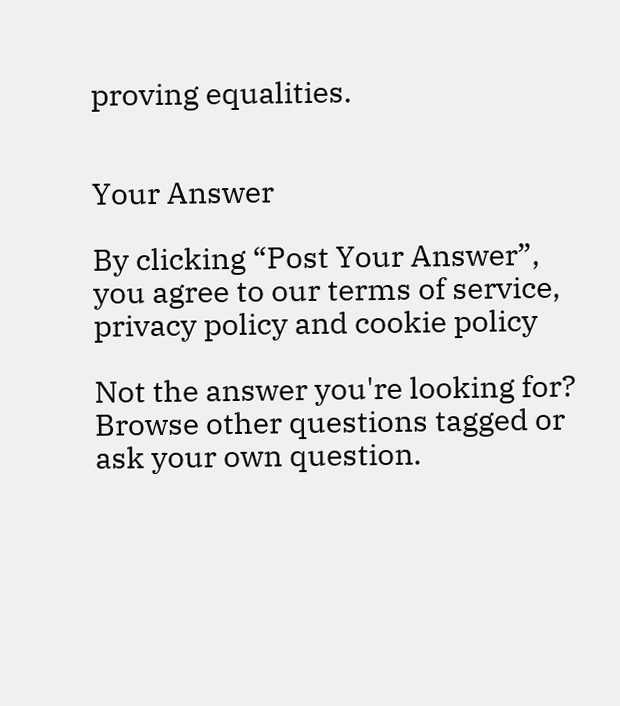proving equalities.


Your Answer

By clicking “Post Your Answer”, you agree to our terms of service, privacy policy and cookie policy

Not the answer you're looking for? Browse other questions tagged or ask your own question.